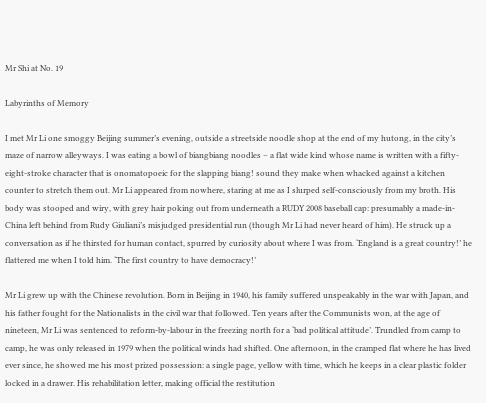Mr Shi at No. 19

Labyrinths of Memory

I met Mr Li one smoggy Beijing summer’s evening, outside a streetside noodle shop at the end of my hutong, in the city’s maze of narrow alleyways. I was eating a bowl of biangbiang noodles – a flat wide kind whose name is written with a fifty-eight-stroke character that is onomatopoeic for the slapping biang! sound they make when whacked against a kitchen counter to stretch them out. Mr Li appeared from nowhere, staring at me as I slurped self-consciously from my broth. His body was stooped and wiry, with grey hair poking out from underneath a RUDY 2008 baseball cap: presumably a made-in-China left behind from Rudy Giuliani’s misjudged presidential run (though Mr Li had never heard of him). He struck up a conversation as if he thirsted for human contact, spurred by curiosity about where I was from. ‘England is a great country!’ he flattered me when I told him. ‘The first country to have democracy!’

Mr Li grew up with the Chinese revolution. Born in Beijing in 1940, his family suffered unspeakably in the war with Japan, and his father fought for the Nationalists in the civil war that followed. Ten years after the Communists won, at the age of nineteen, Mr Li was sentenced to reform-by-labour in the freezing north for a ‘bad political attitude’. Trundled from camp to camp, he was only released in 1979 when the political winds had shifted. One afternoon, in the cramped flat where he has lived ever since, he showed me his most prized possession: a single page, yellow with time, which he keeps in a clear plastic folder locked in a drawer. His rehabilitation letter, making official the restitution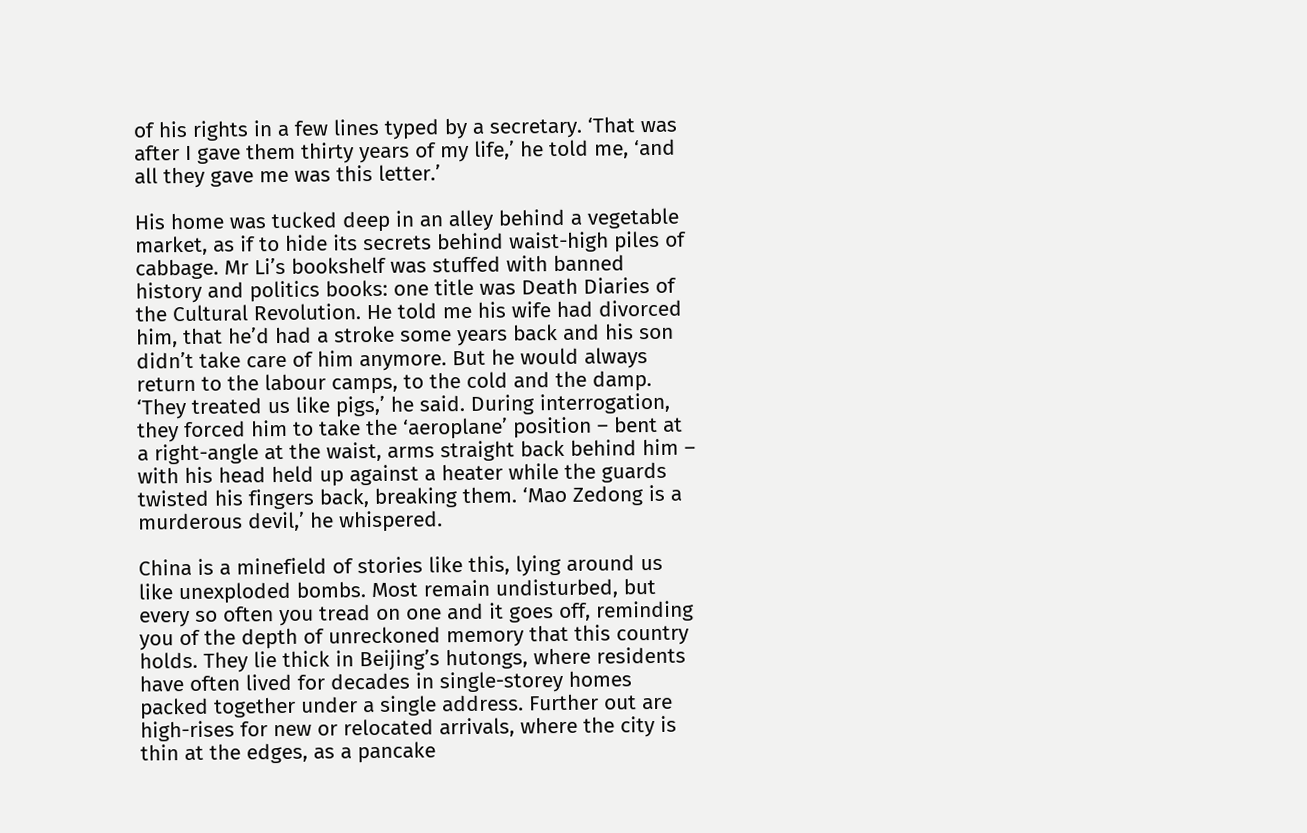of his rights in a few lines typed by a secretary. ‘That was after I gave them thirty years of my life,’ he told me, ‘and all they gave me was this letter.’

His home was tucked deep in an alley behind a vegetable market, as if to hide its secrets behind waist-high piles of cabbage. Mr Li’s bookshelf was stuffed with banned history and politics books: one title was Death Diaries of the Cultural Revolution. He told me his wife had divorced him, that he’d had a stroke some years back and his son didn’t take care of him anymore. But he would always return to the labour camps, to the cold and the damp. ‘They treated us like pigs,’ he said. During interrogation, they forced him to take the ‘aeroplane’ position – bent at a right-angle at the waist, arms straight back behind him – with his head held up against a heater while the guards twisted his fingers back, breaking them. ‘Mao Zedong is a murderous devil,’ he whispered.

China is a minefield of stories like this, lying around us like unexploded bombs. Most remain undisturbed, but every so often you tread on one and it goes off, reminding you of the depth of unreckoned memory that this country holds. They lie thick in Beijing’s hutongs, where residents have often lived for decades in single-storey homes packed together under a single address. Further out are high-rises for new or relocated arrivals, where the city is thin at the edges, as a pancake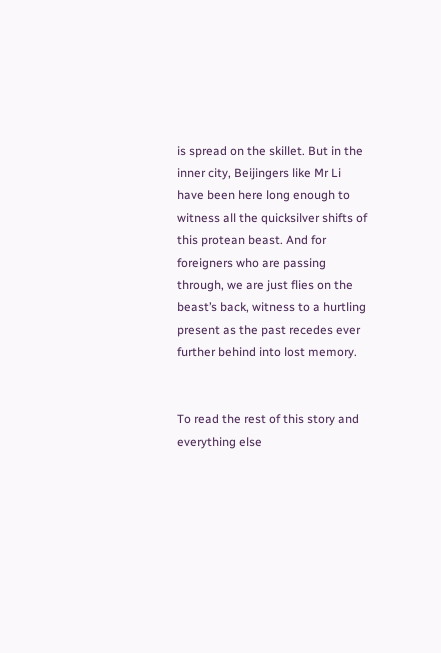is spread on the skillet. But in the inner city, Beijingers like Mr Li have been here long enough to witness all the quicksilver shifts of this protean beast. And for foreigners who are passing through, we are just flies on the beast’s back, witness to a hurtling present as the past recedes ever further behind into lost memory.


To read the rest of this story and everything else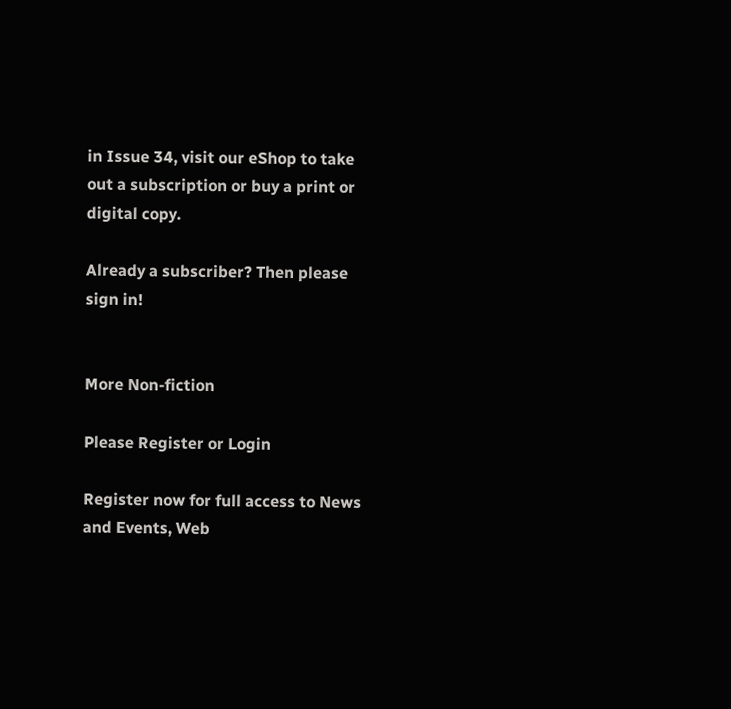in Issue 34, visit our eShop to take out a subscription or buy a print or digital copy.

Already a subscriber? Then please sign in!


More Non-fiction

Please Register or Login

Register now for full access to News and Events, Web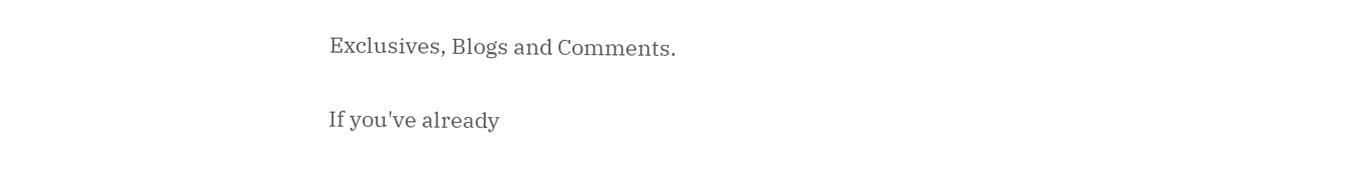Exclusives, Blogs and Comments.

If you've already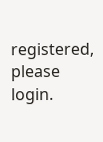registered, please login.